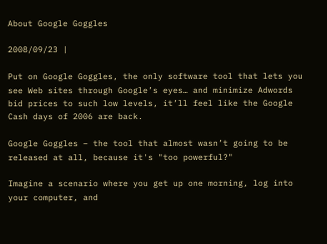About Google Goggles

2008/09/23 |

Put on Google Goggles, the only software tool that lets you see Web sites through Google’s eyes… and minimize Adwords bid prices to such low levels, it’ll feel like the Google Cash days of 2006 are back.

Google Goggles – the tool that almost wasn’t going to be released at all, because it's "too powerful?"

Imagine a scenario where you get up one morning, log into your computer, and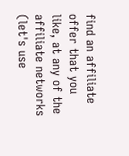find an affiliate offer that you like, at any of the affiliate networks (let's use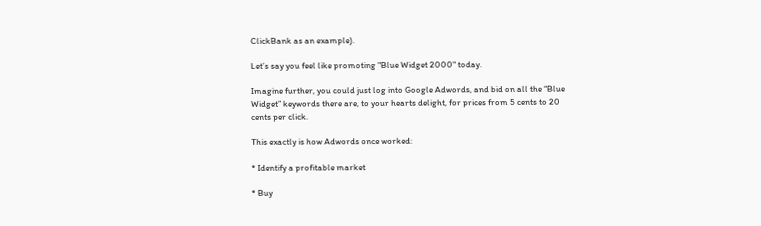ClickBank as an example).

Let’s say you feel like promoting "Blue Widget 2000" today.

Imagine further, you could just log into Google Adwords, and bid on all the “Blue Widget” keywords there are, to your hearts delight, for prices from 5 cents to 20 cents per click.

This exactly is how Adwords once worked:

* Identify a profitable market

* Buy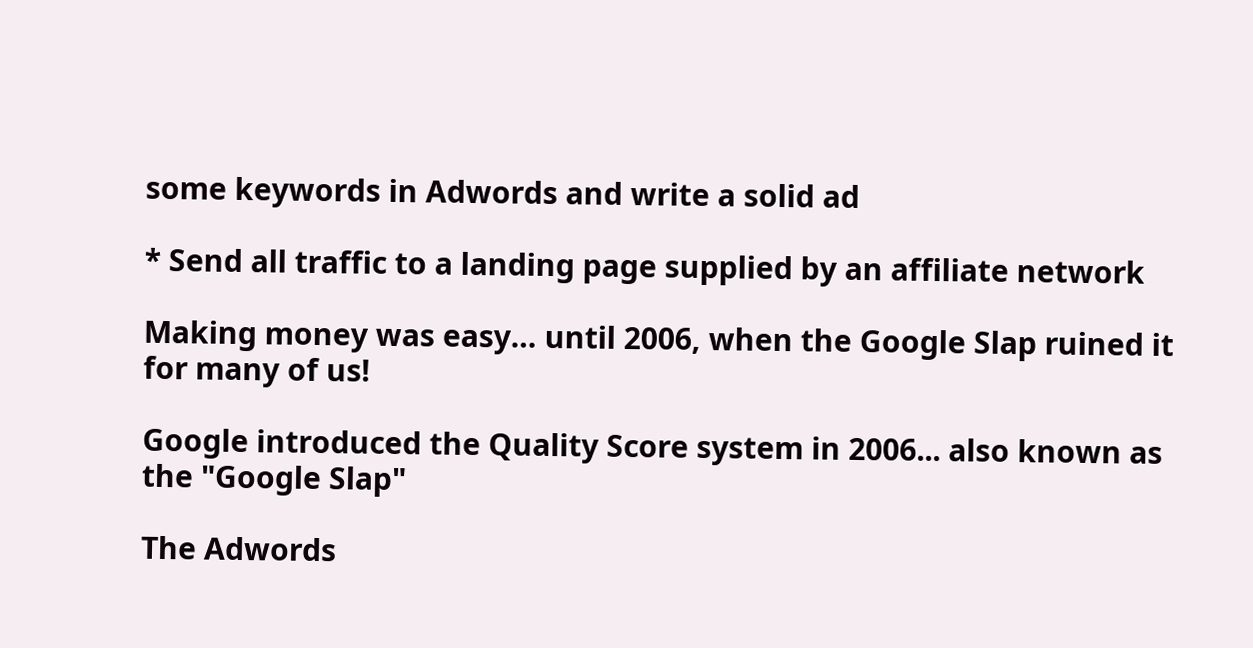some keywords in Adwords and write a solid ad

* Send all traffic to a landing page supplied by an affiliate network

Making money was easy… until 2006, when the Google Slap ruined it for many of us!

Google introduced the Quality Score system in 2006... also known as the "Google Slap"

The Adwords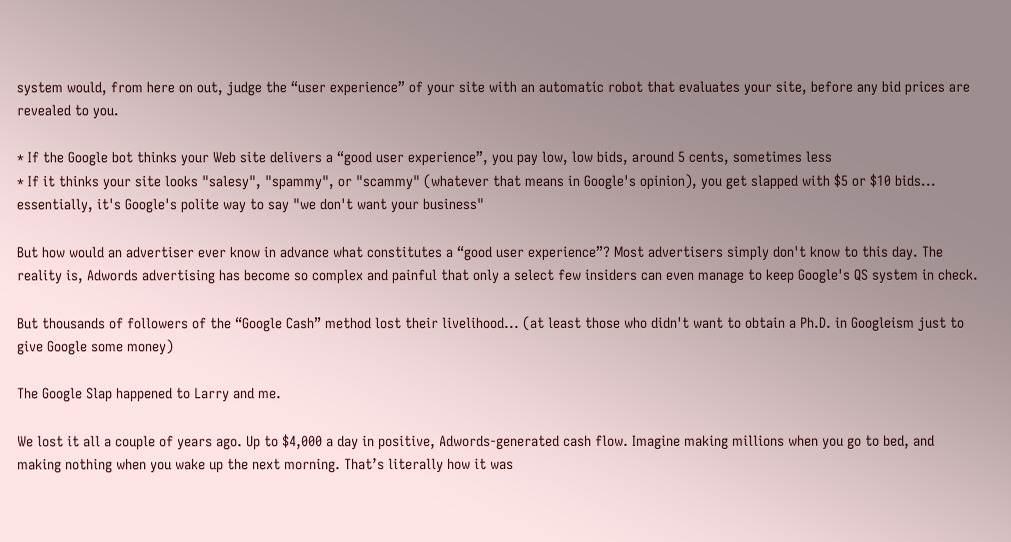system would, from here on out, judge the “user experience” of your site with an automatic robot that evaluates your site, before any bid prices are revealed to you.

* If the Google bot thinks your Web site delivers a “good user experience”, you pay low, low bids, around 5 cents, sometimes less
* If it thinks your site looks "salesy", "spammy", or "scammy" (whatever that means in Google's opinion), you get slapped with $5 or $10 bids... essentially, it's Google's polite way to say "we don't want your business"

But how would an advertiser ever know in advance what constitutes a “good user experience”? Most advertisers simply don't know to this day. The reality is, Adwords advertising has become so complex and painful that only a select few insiders can even manage to keep Google's QS system in check.

But thousands of followers of the “Google Cash” method lost their livelihood... (at least those who didn't want to obtain a Ph.D. in Googleism just to give Google some money)

The Google Slap happened to Larry and me.

We lost it all a couple of years ago. Up to $4,000 a day in positive, Adwords-generated cash flow. Imagine making millions when you go to bed, and making nothing when you wake up the next morning. That’s literally how it was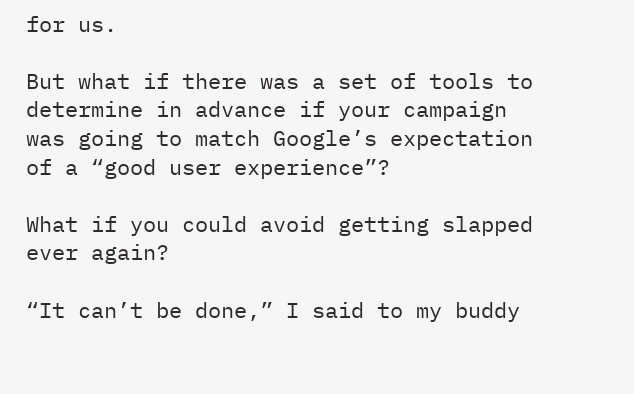for us.

But what if there was a set of tools to determine in advance if your campaign was going to match Google’s expectation of a “good user experience”?

What if you could avoid getting slapped ever again?

“It can’t be done,” I said to my buddy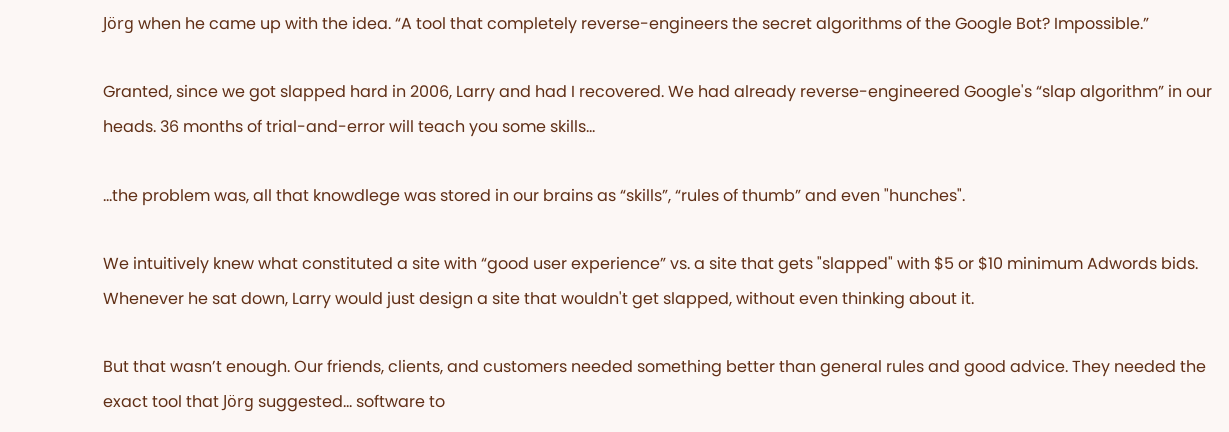Jörg when he came up with the idea. “A tool that completely reverse-engineers the secret algorithms of the Google Bot? Impossible.”

Granted, since we got slapped hard in 2006, Larry and had I recovered. We had already reverse-engineered Google's “slap algorithm” in our heads. 36 months of trial-and-error will teach you some skills...

…the problem was, all that knowdlege was stored in our brains as “skills”, “rules of thumb” and even "hunches".

We intuitively knew what constituted a site with “good user experience” vs. a site that gets "slapped" with $5 or $10 minimum Adwords bids. Whenever he sat down, Larry would just design a site that wouldn't get slapped, without even thinking about it.

But that wasn’t enough. Our friends, clients, and customers needed something better than general rules and good advice. They needed the exact tool that Jörg suggested... software to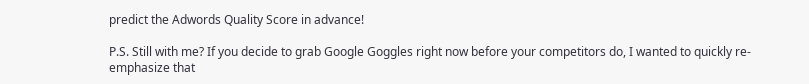predict the Adwords Quality Score in advance!

P.S. Still with me? If you decide to grab Google Goggles right now before your competitors do, I wanted to quickly re-emphasize that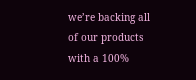we’re backing all of our products with a 100%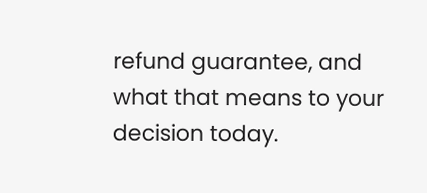refund guarantee, and what that means to your decision today.